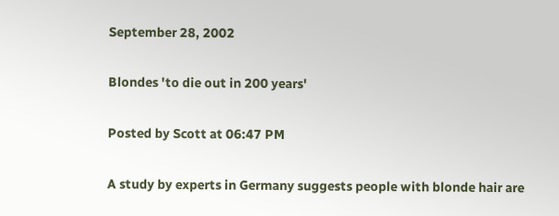September 28, 2002

Blondes 'to die out in 200 years'

Posted by Scott at 06:47 PM

A study by experts in Germany suggests people with blonde hair are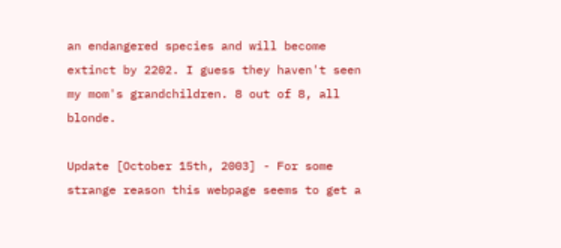an endangered species and will become extinct by 2202. I guess they haven't seen my mom's grandchildren. 8 out of 8, all blonde.

Update [October 15th, 2003] - For some strange reason this webpage seems to get a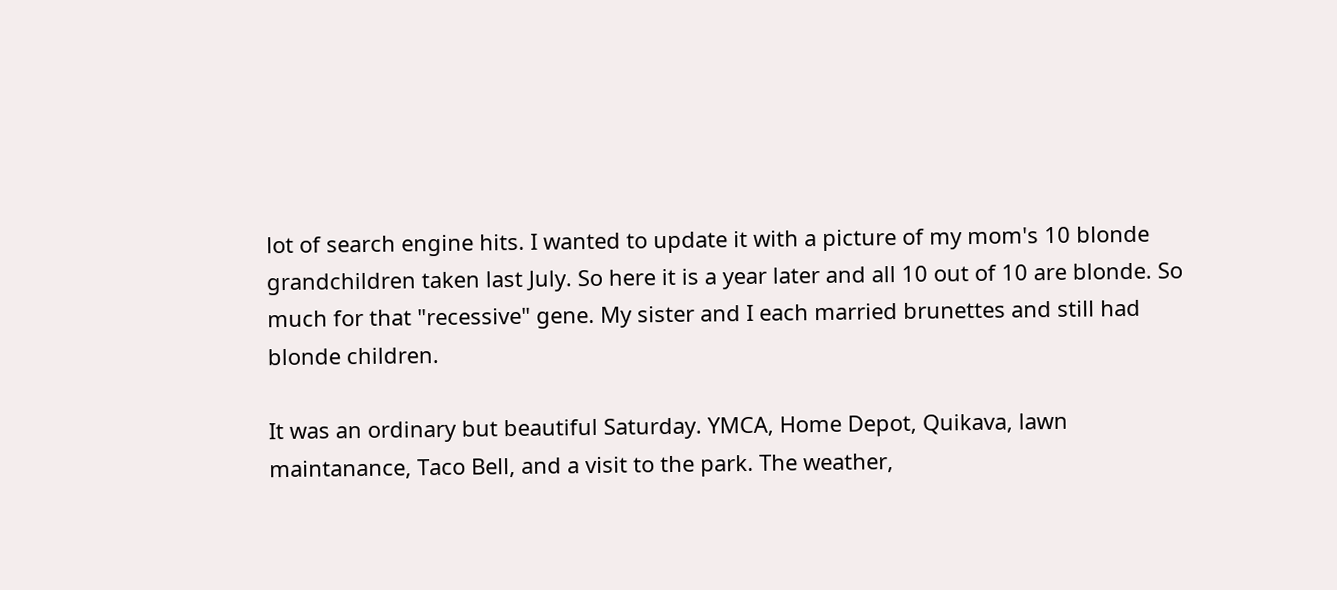lot of search engine hits. I wanted to update it with a picture of my mom's 10 blonde grandchildren taken last July. So here it is a year later and all 10 out of 10 are blonde. So much for that "recessive" gene. My sister and I each married brunettes and still had blonde children.

It was an ordinary but beautiful Saturday. YMCA, Home Depot, Quikava, lawn maintanance, Taco Bell, and a visit to the park. The weather,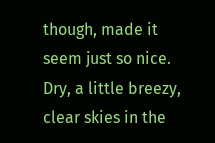though, made it seem just so nice. Dry, a little breezy, clear skies in the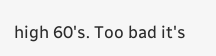high 60's. Too bad it's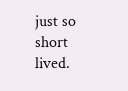just so short lived.